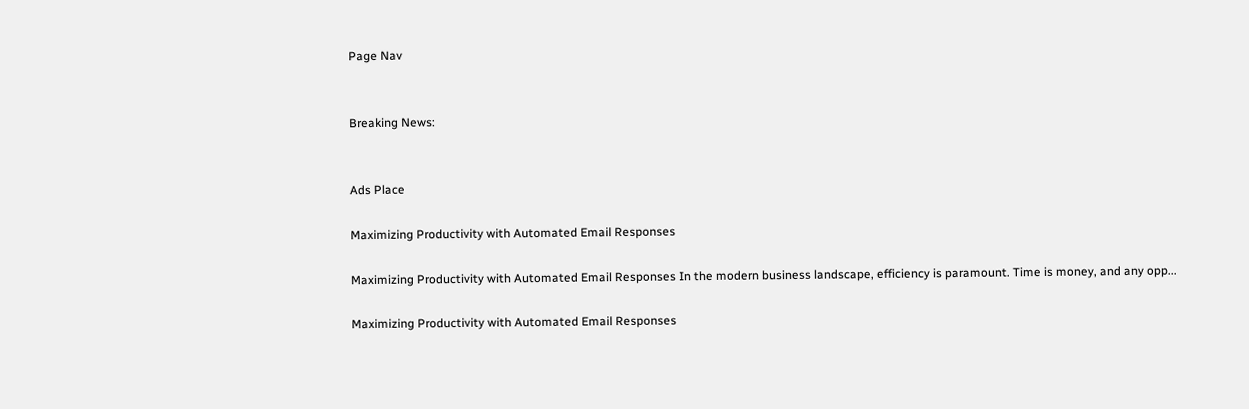Page Nav


Breaking News:


Ads Place

Maximizing Productivity with Automated Email Responses

Maximizing Productivity with Automated Email Responses In the modern business landscape, efficiency is paramount. Time is money, and any opp...

Maximizing Productivity with Automated Email Responses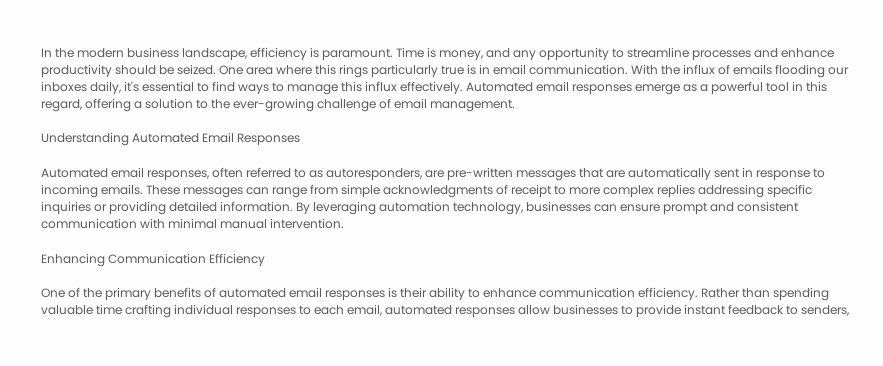In the modern business landscape, efficiency is paramount. Time is money, and any opportunity to streamline processes and enhance productivity should be seized. One area where this rings particularly true is in email communication. With the influx of emails flooding our inboxes daily, it's essential to find ways to manage this influx effectively. Automated email responses emerge as a powerful tool in this regard, offering a solution to the ever-growing challenge of email management.

Understanding Automated Email Responses

Automated email responses, often referred to as autoresponders, are pre-written messages that are automatically sent in response to incoming emails. These messages can range from simple acknowledgments of receipt to more complex replies addressing specific inquiries or providing detailed information. By leveraging automation technology, businesses can ensure prompt and consistent communication with minimal manual intervention.

Enhancing Communication Efficiency

One of the primary benefits of automated email responses is their ability to enhance communication efficiency. Rather than spending valuable time crafting individual responses to each email, automated responses allow businesses to provide instant feedback to senders,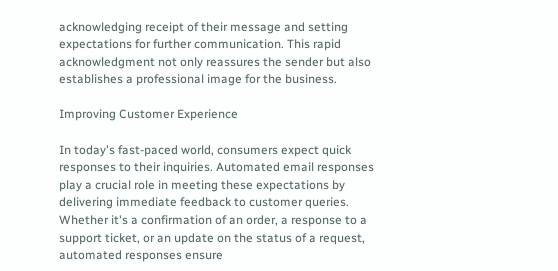acknowledging receipt of their message and setting expectations for further communication. This rapid acknowledgment not only reassures the sender but also establishes a professional image for the business.

Improving Customer Experience

In today's fast-paced world, consumers expect quick responses to their inquiries. Automated email responses play a crucial role in meeting these expectations by delivering immediate feedback to customer queries. Whether it's a confirmation of an order, a response to a support ticket, or an update on the status of a request, automated responses ensure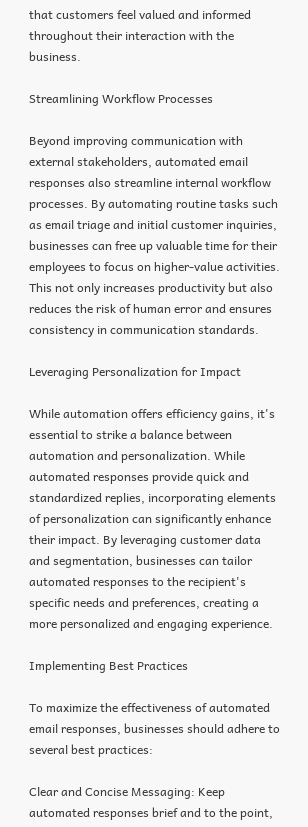that customers feel valued and informed throughout their interaction with the business.

Streamlining Workflow Processes

Beyond improving communication with external stakeholders, automated email responses also streamline internal workflow processes. By automating routine tasks such as email triage and initial customer inquiries, businesses can free up valuable time for their employees to focus on higher-value activities. This not only increases productivity but also reduces the risk of human error and ensures consistency in communication standards.

Leveraging Personalization for Impact

While automation offers efficiency gains, it's essential to strike a balance between automation and personalization. While automated responses provide quick and standardized replies, incorporating elements of personalization can significantly enhance their impact. By leveraging customer data and segmentation, businesses can tailor automated responses to the recipient's specific needs and preferences, creating a more personalized and engaging experience.

Implementing Best Practices

To maximize the effectiveness of automated email responses, businesses should adhere to several best practices:

Clear and Concise Messaging: Keep automated responses brief and to the point,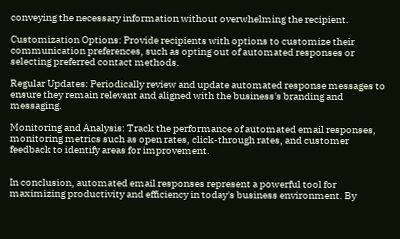conveying the necessary information without overwhelming the recipient.

Customization Options: Provide recipients with options to customize their communication preferences, such as opting out of automated responses or selecting preferred contact methods.

Regular Updates: Periodically review and update automated response messages to ensure they remain relevant and aligned with the business's branding and messaging.

Monitoring and Analysis: Track the performance of automated email responses, monitoring metrics such as open rates, click-through rates, and customer feedback to identify areas for improvement.


In conclusion, automated email responses represent a powerful tool for maximizing productivity and efficiency in today's business environment. By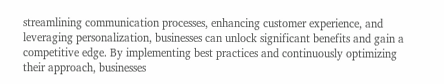streamlining communication processes, enhancing customer experience, and leveraging personalization, businesses can unlock significant benefits and gain a competitive edge. By implementing best practices and continuously optimizing their approach, businesses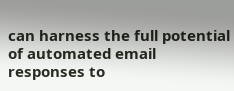can harness the full potential of automated email responses to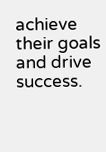achieve their goals and drive success.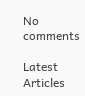No comments

Latest Articles